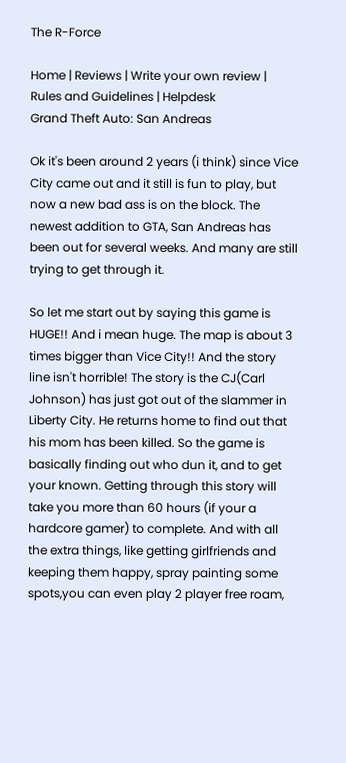The R-Force

Home | Reviews | Write your own review | Rules and Guidelines | Helpdesk
Grand Theft Auto: San Andreas

Ok it's been around 2 years (i think) since Vice City came out and it still is fun to play, but now a new bad ass is on the block. The newest addition to GTA, San Andreas has been out for several weeks. And many are still trying to get through it.

So let me start out by saying this game is HUGE!! And i mean huge. The map is about 3 times bigger than Vice City!! And the story line isn't horrible! The story is the CJ(Carl Johnson) has just got out of the slammer in Liberty City. He returns home to find out that his mom has been killed. So the game is basically finding out who dun it, and to get your known. Getting through this story will take you more than 60 hours (if your a hardcore gamer) to complete. And with all the extra things, like getting girlfriends and keeping them happy, spray painting some spots,you can even play 2 player free roam,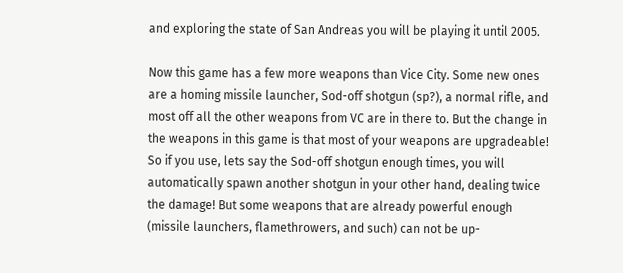and exploring the state of San Andreas you will be playing it until 2005.

Now this game has a few more weapons than Vice City. Some new ones are a homing missile launcher, Sod-off shotgun (sp?), a normal rifle, and most off all the other weapons from VC are in there to. But the change in the weapons in this game is that most of your weapons are upgradeable! So if you use, lets say the Sod-off shotgun enough times, you will automatically spawn another shotgun in your other hand, dealing twice the damage! But some weapons that are already powerful enough (missile launchers, flamethrowers, and such) can not be up-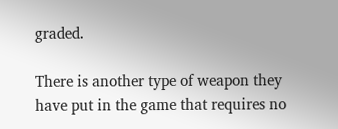graded.

There is another type of weapon they have put in the game that requires no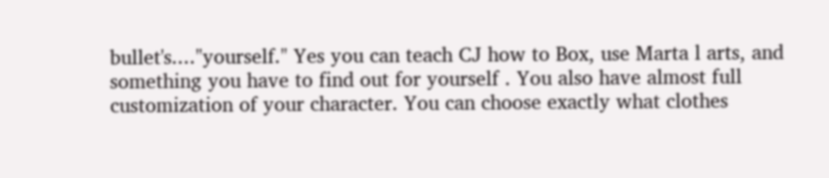bullet's...."yourself." Yes you can teach CJ how to Box, use Marta l arts, and something you have to find out for yourself . You also have almost full customization of your character. You can choose exactly what clothes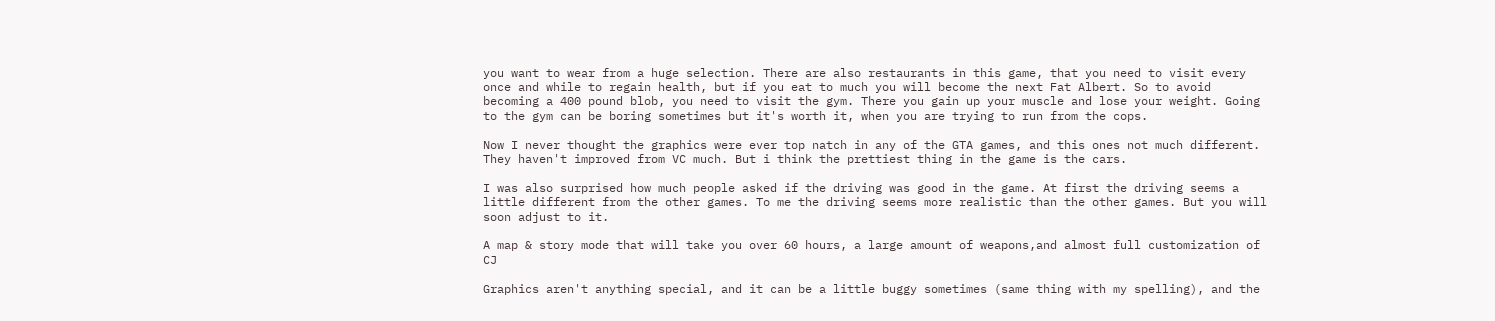you want to wear from a huge selection. There are also restaurants in this game, that you need to visit every once and while to regain health, but if you eat to much you will become the next Fat Albert. So to avoid becoming a 400 pound blob, you need to visit the gym. There you gain up your muscle and lose your weight. Going to the gym can be boring sometimes but it's worth it, when you are trying to run from the cops.

Now I never thought the graphics were ever top natch in any of the GTA games, and this ones not much different. They haven't improved from VC much. But i think the prettiest thing in the game is the cars.

I was also surprised how much people asked if the driving was good in the game. At first the driving seems a little different from the other games. To me the driving seems more realistic than the other games. But you will soon adjust to it.

A map & story mode that will take you over 60 hours, a large amount of weapons,and almost full customization of CJ

Graphics aren't anything special, and it can be a little buggy sometimes (same thing with my spelling), and the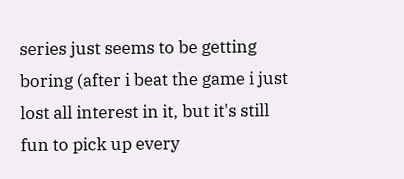series just seems to be getting boring (after i beat the game i just lost all interest in it, but it's still fun to pick up every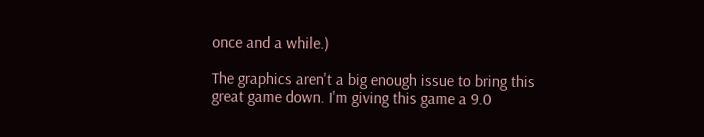once and a while.)

The graphics aren't a big enough issue to bring this great game down. I'm giving this game a 9.0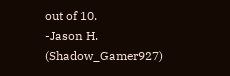out of 10.
-Jason H. (Shadow_Gamer927)